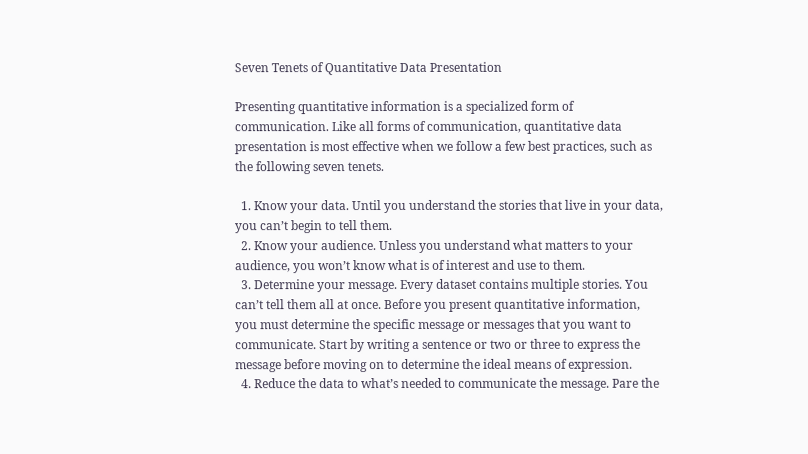Seven Tenets of Quantitative Data Presentation

Presenting quantitative information is a specialized form of communication. Like all forms of communication, quantitative data presentation is most effective when we follow a few best practices, such as the following seven tenets.

  1. Know your data. Until you understand the stories that live in your data, you can’t begin to tell them.
  2. Know your audience. Unless you understand what matters to your audience, you won’t know what is of interest and use to them.
  3. Determine your message. Every dataset contains multiple stories. You can’t tell them all at once. Before you present quantitative information, you must determine the specific message or messages that you want to communicate. Start by writing a sentence or two or three to express the message before moving on to determine the ideal means of expression.
  4. Reduce the data to what’s needed to communicate the message. Pare the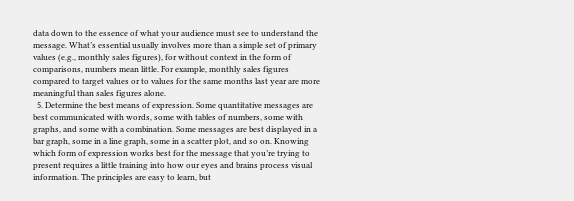data down to the essence of what your audience must see to understand the message. What’s essential usually involves more than a simple set of primary values (e.g., monthly sales figures), for without context in the form of comparisons, numbers mean little. For example, monthly sales figures compared to target values or to values for the same months last year are more meaningful than sales figures alone.
  5. Determine the best means of expression. Some quantitative messages are best communicated with words, some with tables of numbers, some with graphs, and some with a combination. Some messages are best displayed in a bar graph, some in a line graph, some in a scatter plot, and so on. Knowing which form of expression works best for the message that you’re trying to present requires a little training into how our eyes and brains process visual information. The principles are easy to learn, but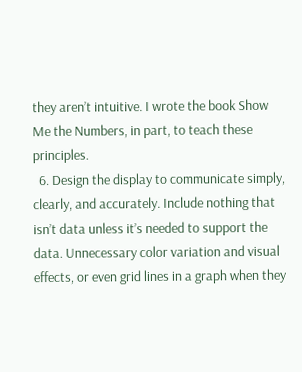they aren’t intuitive. I wrote the book Show Me the Numbers, in part, to teach these principles.
  6. Design the display to communicate simply, clearly, and accurately. Include nothing that isn’t data unless it’s needed to support the data. Unnecessary color variation and visual effects, or even grid lines in a graph when they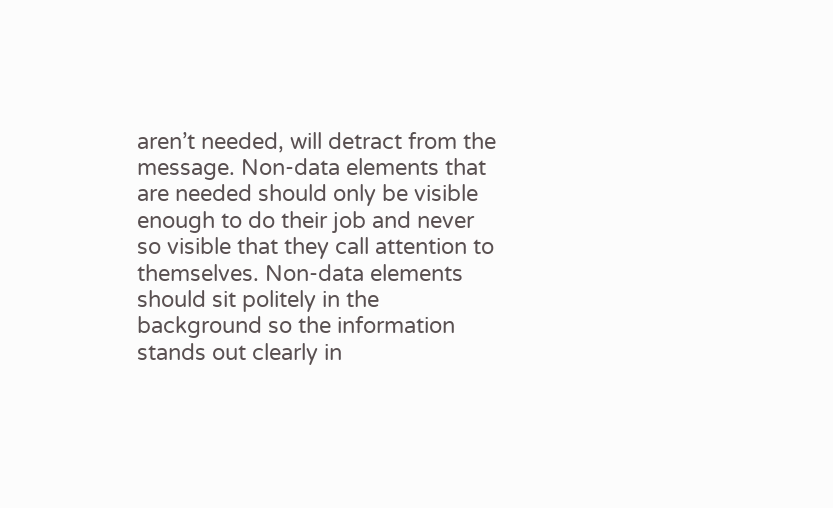aren’t needed, will detract from the message. Non-data elements that are needed should only be visible enough to do their job and never so visible that they call attention to themselves. Non-data elements should sit politely in the background so the information stands out clearly in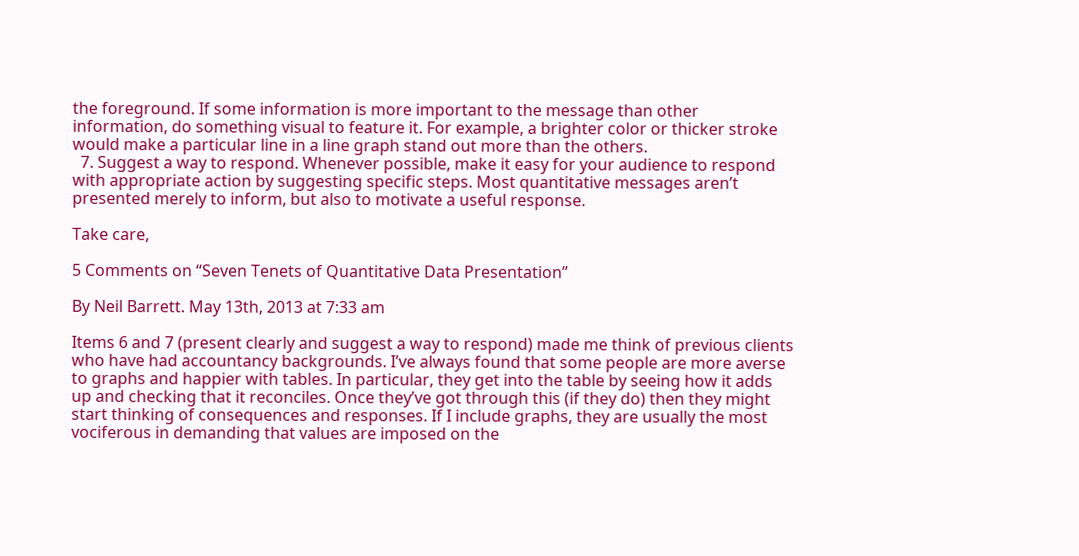the foreground. If some information is more important to the message than other information, do something visual to feature it. For example, a brighter color or thicker stroke would make a particular line in a line graph stand out more than the others.
  7. Suggest a way to respond. Whenever possible, make it easy for your audience to respond with appropriate action by suggesting specific steps. Most quantitative messages aren’t presented merely to inform, but also to motivate a useful response.

Take care,

5 Comments on “Seven Tenets of Quantitative Data Presentation”

By Neil Barrett. May 13th, 2013 at 7:33 am

Items 6 and 7 (present clearly and suggest a way to respond) made me think of previous clients who have had accountancy backgrounds. I’ve always found that some people are more averse to graphs and happier with tables. In particular, they get into the table by seeing how it adds up and checking that it reconciles. Once they’ve got through this (if they do) then they might start thinking of consequences and responses. If I include graphs, they are usually the most vociferous in demanding that values are imposed on the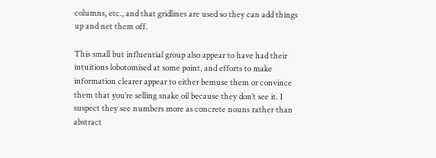columns, etc., and that gridlines are used so they can add things up and net them off.

This small but influential group also appear to have had their intuitions lobotomised at some point, and efforts to make information clearer appear to either bemuse them or convince them that you’re selling snake oil because they don’t see it. I suspect they see numbers more as concrete nouns rather than abstract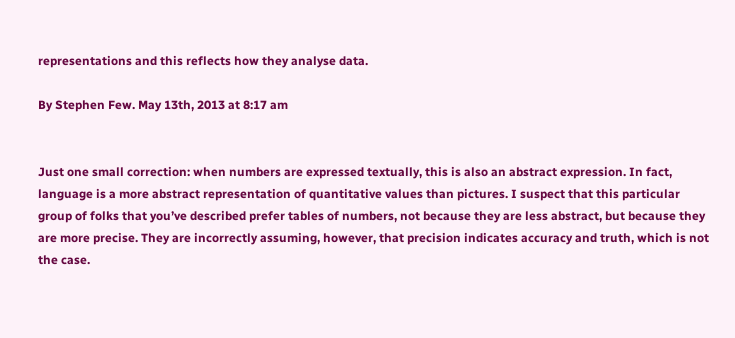representations and this reflects how they analyse data.

By Stephen Few. May 13th, 2013 at 8:17 am


Just one small correction: when numbers are expressed textually, this is also an abstract expression. In fact, language is a more abstract representation of quantitative values than pictures. I suspect that this particular group of folks that you’ve described prefer tables of numbers, not because they are less abstract, but because they are more precise. They are incorrectly assuming, however, that precision indicates accuracy and truth, which is not the case.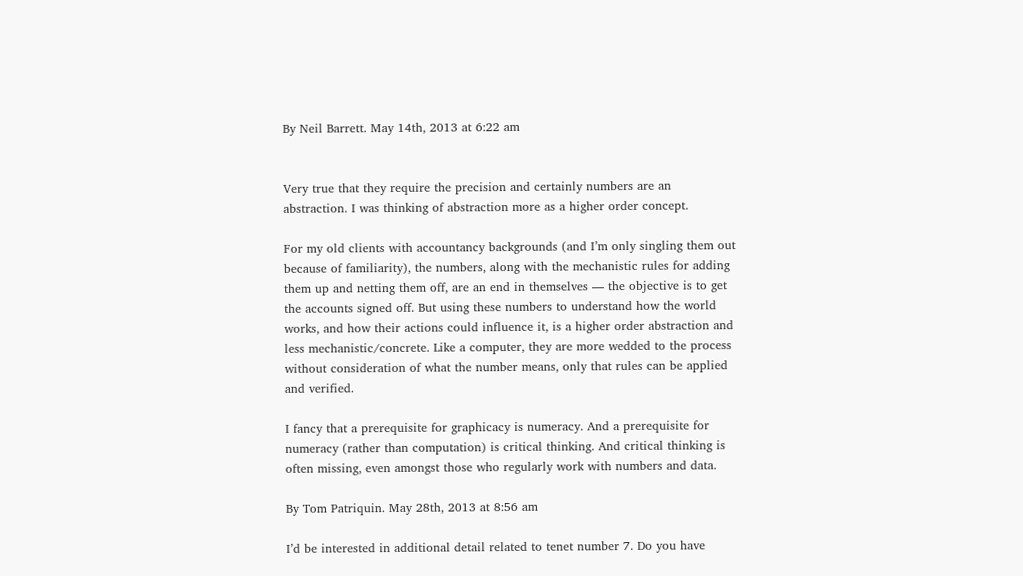By Neil Barrett. May 14th, 2013 at 6:22 am


Very true that they require the precision and certainly numbers are an abstraction. I was thinking of abstraction more as a higher order concept.

For my old clients with accountancy backgrounds (and I’m only singling them out because of familiarity), the numbers, along with the mechanistic rules for adding them up and netting them off, are an end in themselves — the objective is to get the accounts signed off. But using these numbers to understand how the world works, and how their actions could influence it, is a higher order abstraction and less mechanistic/concrete. Like a computer, they are more wedded to the process without consideration of what the number means, only that rules can be applied and verified.

I fancy that a prerequisite for graphicacy is numeracy. And a prerequisite for numeracy (rather than computation) is critical thinking. And critical thinking is often missing, even amongst those who regularly work with numbers and data.

By Tom Patriquin. May 28th, 2013 at 8:56 am

I’d be interested in additional detail related to tenet number 7. Do you have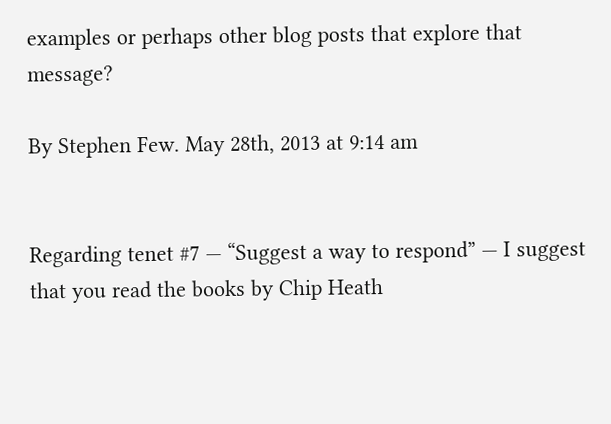examples or perhaps other blog posts that explore that message?

By Stephen Few. May 28th, 2013 at 9:14 am


Regarding tenet #7 — “Suggest a way to respond” — I suggest that you read the books by Chip Heath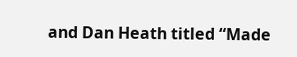and Dan Heath titled “Made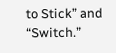to Stick” and “Switch.”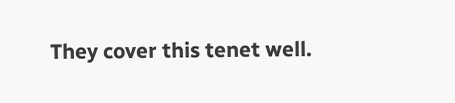They cover this tenet well.